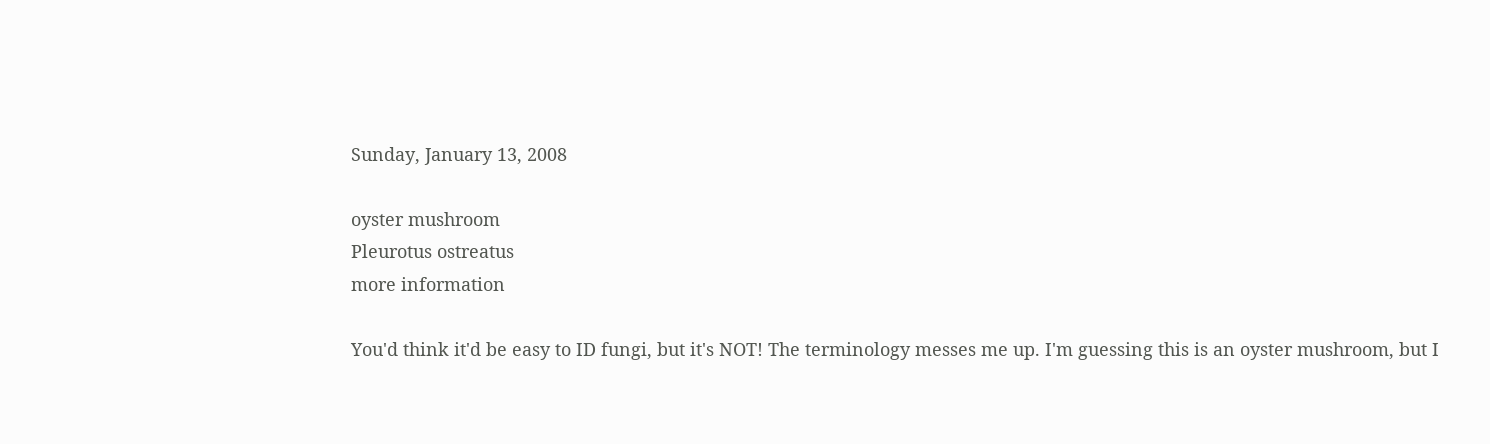Sunday, January 13, 2008

oyster mushroom
Pleurotus ostreatus
more information

You'd think it'd be easy to ID fungi, but it's NOT! The terminology messes me up. I'm guessing this is an oyster mushroom, but I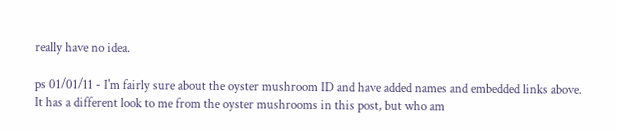really have no idea.

ps 01/01/11 - I'm fairly sure about the oyster mushroom ID and have added names and embedded links above. It has a different look to me from the oyster mushrooms in this post, but who am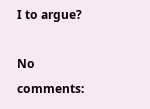I to argue?

No comments: